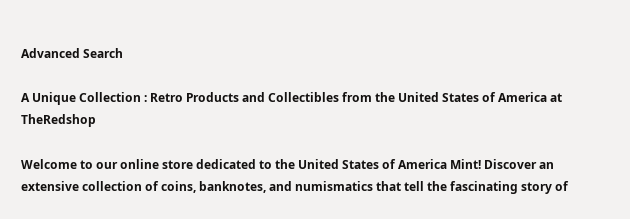Advanced Search

A Unique Collection : Retro Products and Collectibles from the United States of America at TheRedshop

Welcome to our online store dedicated to the United States of America Mint! Discover an extensive collection of coins, banknotes, and numismatics that tell the fascinating story of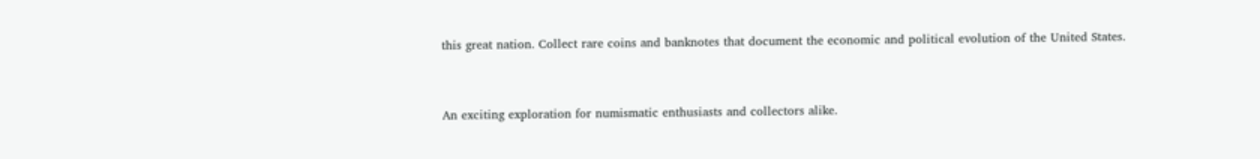this great nation. Collect rare coins and banknotes that document the economic and political evolution of the United States.


An exciting exploration for numismatic enthusiasts and collectors alike.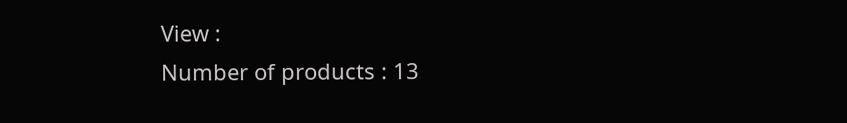View :
Number of products : 13